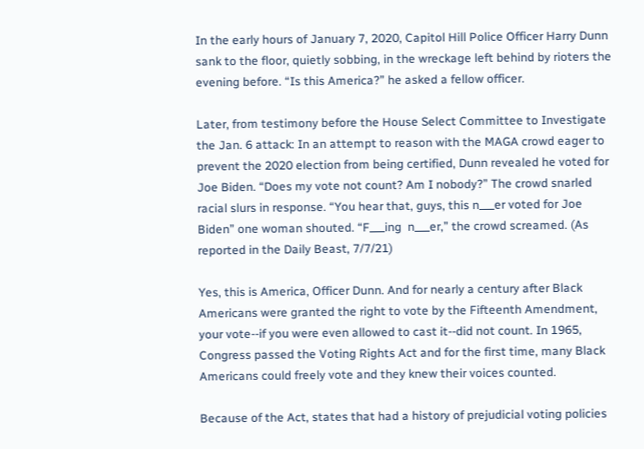In the early hours of January 7, 2020, Capitol Hill Police Officer Harry Dunn sank to the floor, quietly sobbing, in the wreckage left behind by rioters the evening before. “Is this America?” he asked a fellow officer.

Later, from testimony before the House Select Committee to Investigate the Jan. 6 attack: In an attempt to reason with the MAGA crowd eager to prevent the 2020 election from being certified, Dunn revealed he voted for Joe Biden. “Does my vote not count? Am I nobody?” The crowd snarled racial slurs in response. “You hear that, guys, this n___er voted for Joe Biden” one woman shouted. “F___ing  n___er,” the crowd screamed. (As reported in the Daily Beast, 7/7/21)

Yes, this is America, Officer Dunn. And for nearly a century after Black Americans were granted the right to vote by the Fifteenth Amendment, your vote--if you were even allowed to cast it--did not count. In 1965, Congress passed the Voting Rights Act and for the first time, many Black Americans could freely vote and they knew their voices counted.

Because of the Act, states that had a history of prejudicial voting policies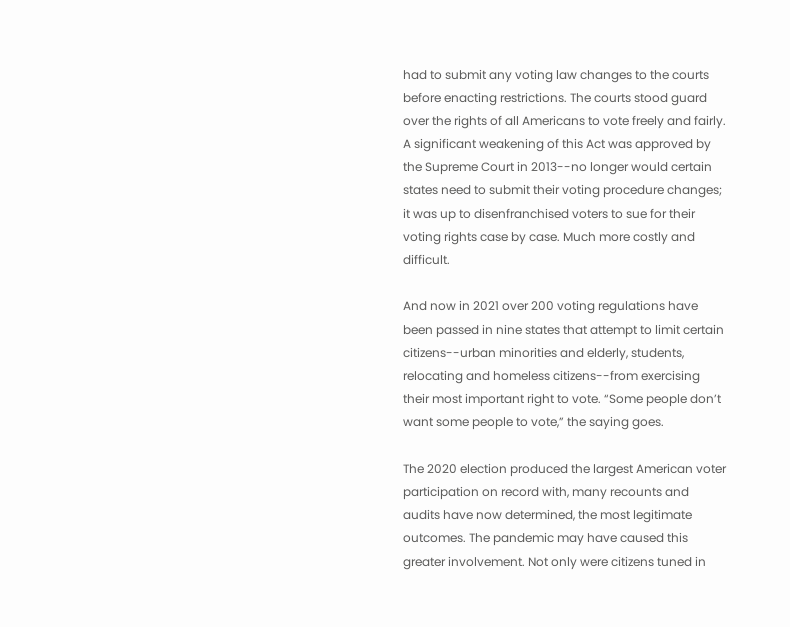had to submit any voting law changes to the courts before enacting restrictions. The courts stood guard over the rights of all Americans to vote freely and fairly. A significant weakening of this Act was approved by the Supreme Court in 2013--no longer would certain states need to submit their voting procedure changes; it was up to disenfranchised voters to sue for their voting rights case by case. Much more costly and difficult.

And now in 2021 over 200 voting regulations have been passed in nine states that attempt to limit certain citizens--urban minorities and elderly, students, relocating and homeless citizens--from exercising their most important right to vote. “Some people don’t want some people to vote,” the saying goes.

The 2020 election produced the largest American voter participation on record with, many recounts and audits have now determined, the most legitimate outcomes. The pandemic may have caused this greater involvement. Not only were citizens tuned in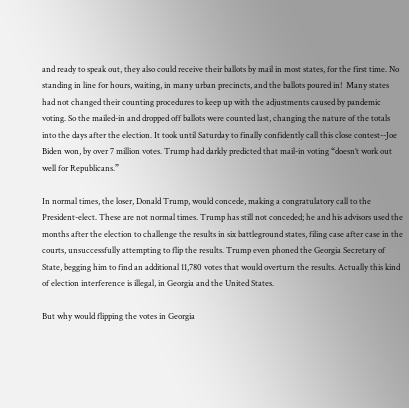and ready to speak out, they also could receive their ballots by mail in most states, for the first time. No standing in line for hours, waiting, in many urban precincts, and the ballots poured in!  Many states had not changed their counting procedures to keep up with the adjustments caused by pandemic voting. So the mailed-in and dropped off ballots were counted last, changing the nature of the totals into the days after the election. It took until Saturday to finally confidently call this close contest--Joe Biden won, by over 7 million votes. Trump had darkly predicted that mail-in voting “doesn’t work out well for Republicans.”

In normal times, the loser, Donald Trump, would concede, making a congratulatory call to the President-elect. These are not normal times. Trump has still not conceded; he and his advisors used the months after the election to challenge the results in six battleground states, filing case after case in the courts, unsuccessfully attempting to flip the results. Trump even phoned the Georgia Secretary of State, begging him to find an additional 11,780 votes that would overturn the results. Actually this kind of election interference is illegal, in Georgia and the United States.

But why would flipping the votes in Georgia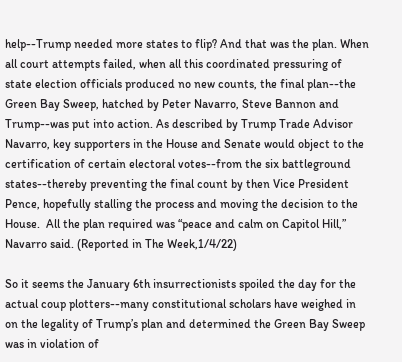help--Trump needed more states to flip? And that was the plan. When all court attempts failed, when all this coordinated pressuring of state election officials produced no new counts, the final plan--the Green Bay Sweep, hatched by Peter Navarro, Steve Bannon and Trump--was put into action. As described by Trump Trade Advisor Navarro, key supporters in the House and Senate would object to the certification of certain electoral votes--from the six battleground states--thereby preventing the final count by then Vice President Pence, hopefully stalling the process and moving the decision to the House.  All the plan required was “peace and calm on Capitol Hill,” Navarro said. (Reported in The Week,1/4/22)

So it seems the January 6th insurrectionists spoiled the day for the actual coup plotters--many constitutional scholars have weighed in on the legality of Trump’s plan and determined the Green Bay Sweep was in violation of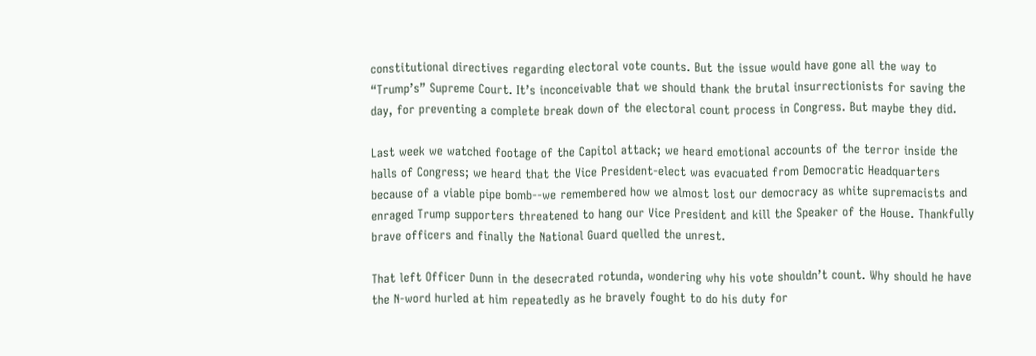constitutional directives regarding electoral vote counts. But the issue would have gone all the way to “Trump’s” Supreme Court. It’s inconceivable that we should thank the brutal insurrectionists for saving the day, for preventing a complete break down of the electoral count process in Congress. But maybe they did.

Last week we watched footage of the Capitol attack; we heard emotional accounts of the terror inside the halls of Congress; we heard that the Vice President-elect was evacuated from Democratic Headquarters because of a viable pipe bomb--we remembered how we almost lost our democracy as white supremacists and enraged Trump supporters threatened to hang our Vice President and kill the Speaker of the House. Thankfully brave officers and finally the National Guard quelled the unrest.

That left Officer Dunn in the desecrated rotunda, wondering why his vote shouldn’t count. Why should he have the N-word hurled at him repeatedly as he bravely fought to do his duty for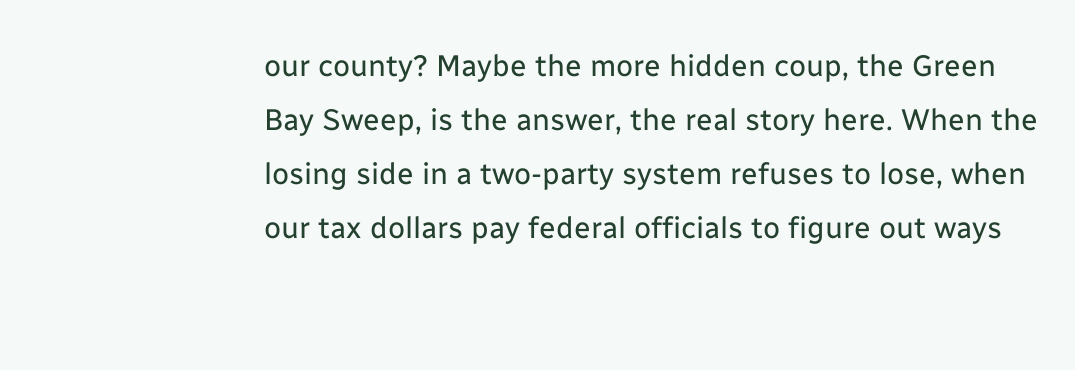our county? Maybe the more hidden coup, the Green Bay Sweep, is the answer, the real story here. When the losing side in a two-party system refuses to lose, when our tax dollars pay federal officials to figure out ways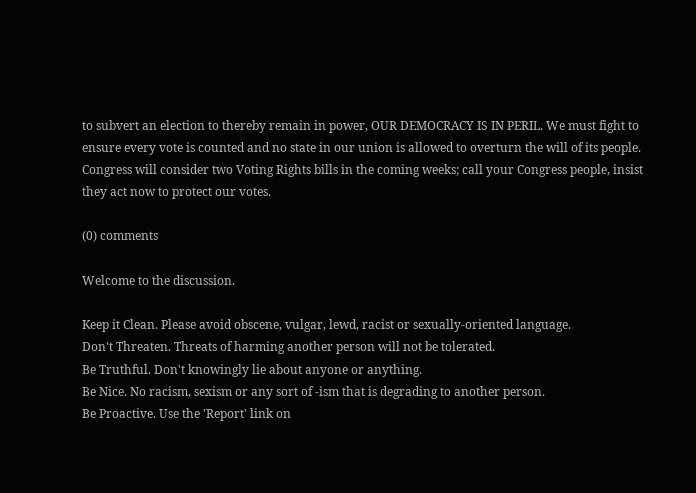to subvert an election to thereby remain in power, OUR DEMOCRACY IS IN PERIL. We must fight to ensure every vote is counted and no state in our union is allowed to overturn the will of its people. Congress will consider two Voting Rights bills in the coming weeks; call your Congress people, insist they act now to protect our votes.

(0) comments

Welcome to the discussion.

Keep it Clean. Please avoid obscene, vulgar, lewd, racist or sexually-oriented language.
Don't Threaten. Threats of harming another person will not be tolerated.
Be Truthful. Don't knowingly lie about anyone or anything.
Be Nice. No racism, sexism or any sort of -ism that is degrading to another person.
Be Proactive. Use the 'Report' link on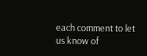each comment to let us know of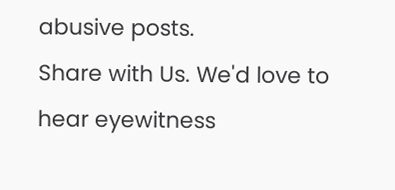abusive posts.
Share with Us. We'd love to hear eyewitness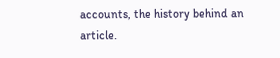accounts, the history behind an article.